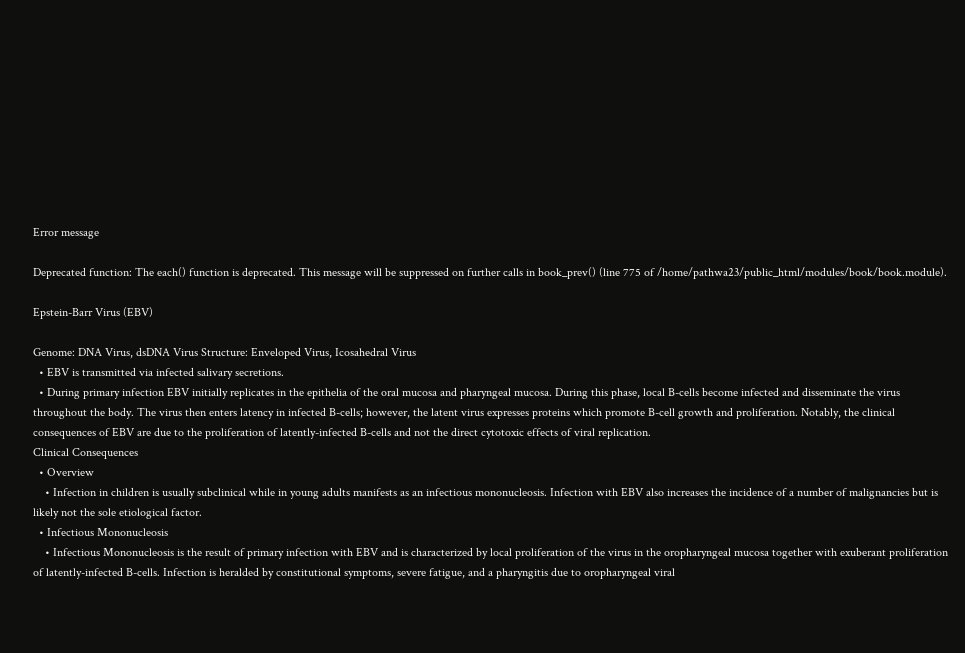Error message

Deprecated function: The each() function is deprecated. This message will be suppressed on further calls in book_prev() (line 775 of /home/pathwa23/public_html/modules/book/book.module).

Epstein-Barr Virus (EBV)

Genome: DNA Virus, dsDNA Virus Structure: Enveloped Virus, Icosahedral Virus
  • EBV is transmitted via infected salivary secretions.
  • During primary infection EBV initially replicates in the epithelia of the oral mucosa and pharyngeal mucosa. During this phase, local B-cells become infected and disseminate the virus throughout the body. The virus then enters latency in infected B-cells; however, the latent virus expresses proteins which promote B-cell growth and proliferation. Notably, the clinical consequences of EBV are due to the proliferation of latently-infected B-cells and not the direct cytotoxic effects of viral replication.
Clinical Consequences
  • Overview
    • Infection in children is usually subclinical while in young adults manifests as an infectious mononucleosis. Infection with EBV also increases the incidence of a number of malignancies but is likely not the sole etiological factor.
  • Infectious Mononucleosis
    • Infectious Mononucleosis is the result of primary infection with EBV and is characterized by local proliferation of the virus in the oropharyngeal mucosa together with exuberant proliferation of latently-infected B-cells. Infection is heralded by constitutional symptoms, severe fatigue, and a pharyngitis due to oropharyngeal viral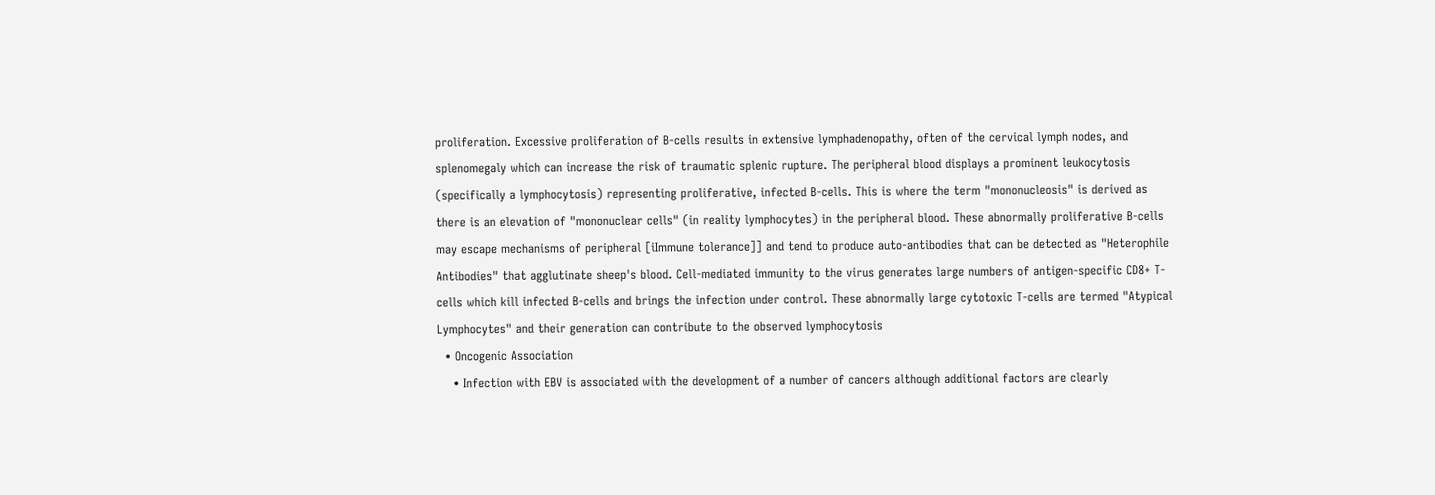proliferation. Excessive proliferation of B-cells results in extensive lymphadenopathy, often of the cervical lymph nodes, and splenomegaly which can increase the risk of traumatic splenic rupture. The peripheral blood displays a prominent leukocytosis (specifically a lymphocytosis) representing proliferative, infected B-cells. This is where the term "mononucleosis" is derived as there is an elevation of "mononuclear cells" (in reality lymphocytes) in the peripheral blood. These abnormally proliferative B-cells may escape mechanisms of peripheral [iImmune tolerance]] and tend to produce auto-antibodies that can be detected as "Heterophile Antibodies" that agglutinate sheep's blood. Cell-mediated immunity to the virus generates large numbers of antigen-specific CD8+ T-cells which kill infected B-cells and brings the infection under control. These abnormally large cytotoxic T-cells are termed "Atypical Lymphocytes" and their generation can contribute to the observed lymphocytosis
  • Oncogenic Association
    • Infection with EBV is associated with the development of a number of cancers although additional factors are clearly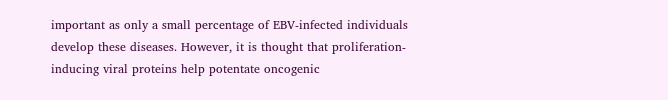important as only a small percentage of EBV-infected individuals develop these diseases. However, it is thought that proliferation-inducing viral proteins help potentate oncogenic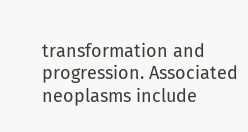transformation and progression. Associated neoplasms include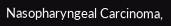Nasopharyngeal Carcinoma,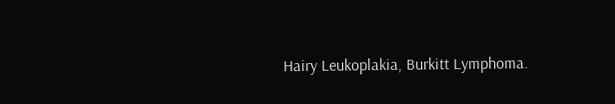Hairy Leukoplakia, Burkitt Lymphoma.